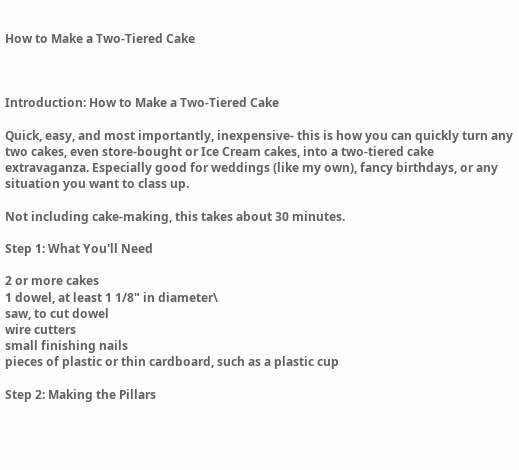How to Make a Two-Tiered Cake



Introduction: How to Make a Two-Tiered Cake

Quick, easy, and most importantly, inexpensive- this is how you can quickly turn any two cakes, even store-bought or Ice Cream cakes, into a two-tiered cake extravaganza. Especially good for weddings (like my own), fancy birthdays, or any situation you want to class up.

Not including cake-making, this takes about 30 minutes.

Step 1: What You'll Need

2 or more cakes
1 dowel, at least 1 1/8" in diameter\
saw, to cut dowel
wire cutters
small finishing nails
pieces of plastic or thin cardboard, such as a plastic cup

Step 2: Making the Pillars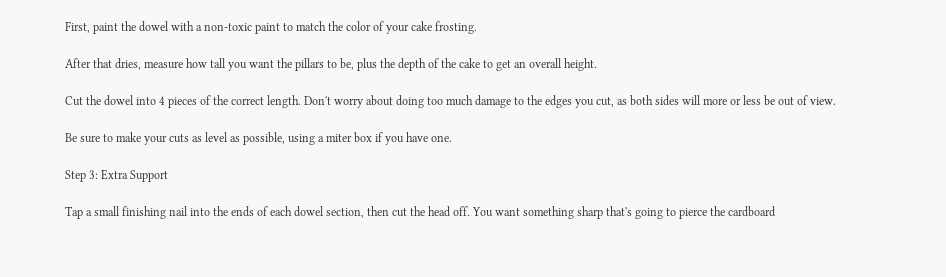First, paint the dowel with a non-toxic paint to match the color of your cake frosting.

After that dries, measure how tall you want the pillars to be, plus the depth of the cake to get an overall height.

Cut the dowel into 4 pieces of the correct length. Don't worry about doing too much damage to the edges you cut, as both sides will more or less be out of view.

Be sure to make your cuts as level as possible, using a miter box if you have one.

Step 3: Extra Support

Tap a small finishing nail into the ends of each dowel section, then cut the head off. You want something sharp that's going to pierce the cardboard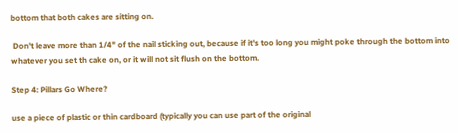bottom that both cakes are sitting on.

 Don't leave more than 1/4" of the nail sticking out, because if it's too long you might poke through the bottom into whatever you set th cake on, or it will not sit flush on the bottom.

Step 4: Pillars Go Where?

use a piece of plastic or thin cardboard (typically you can use part of the original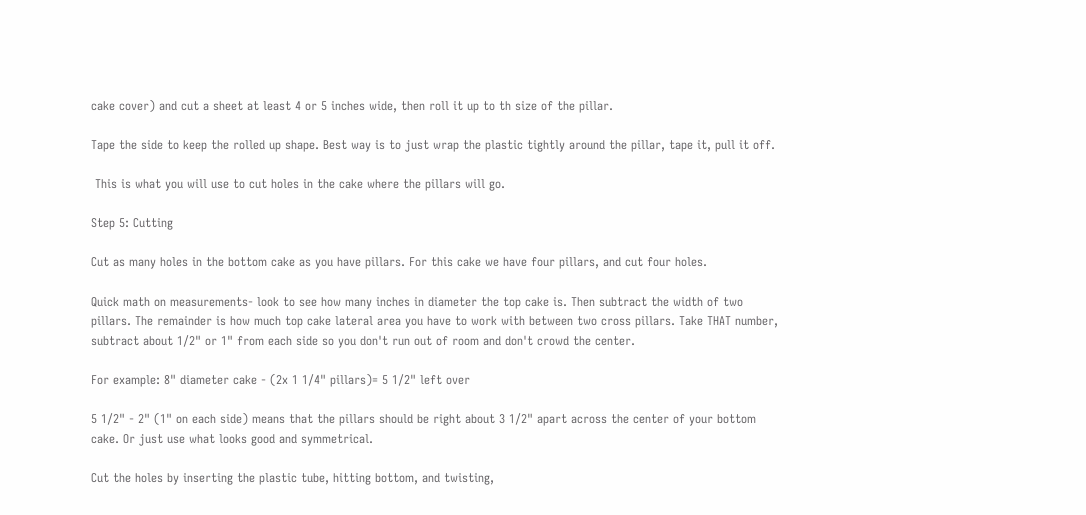cake cover) and cut a sheet at least 4 or 5 inches wide, then roll it up to th size of the pillar.

Tape the side to keep the rolled up shape. Best way is to just wrap the plastic tightly around the pillar, tape it, pull it off.

 This is what you will use to cut holes in the cake where the pillars will go.

Step 5: Cutting

Cut as many holes in the bottom cake as you have pillars. For this cake we have four pillars, and cut four holes.

Quick math on measurements- look to see how many inches in diameter the top cake is. Then subtract the width of two pillars. The remainder is how much top cake lateral area you have to work with between two cross pillars. Take THAT number, subtract about 1/2" or 1" from each side so you don't run out of room and don't crowd the center.

For example: 8" diameter cake - (2x 1 1/4" pillars)= 5 1/2" left over

5 1/2" - 2" (1" on each side) means that the pillars should be right about 3 1/2" apart across the center of your bottom cake. Or just use what looks good and symmetrical.

Cut the holes by inserting the plastic tube, hitting bottom, and twisting,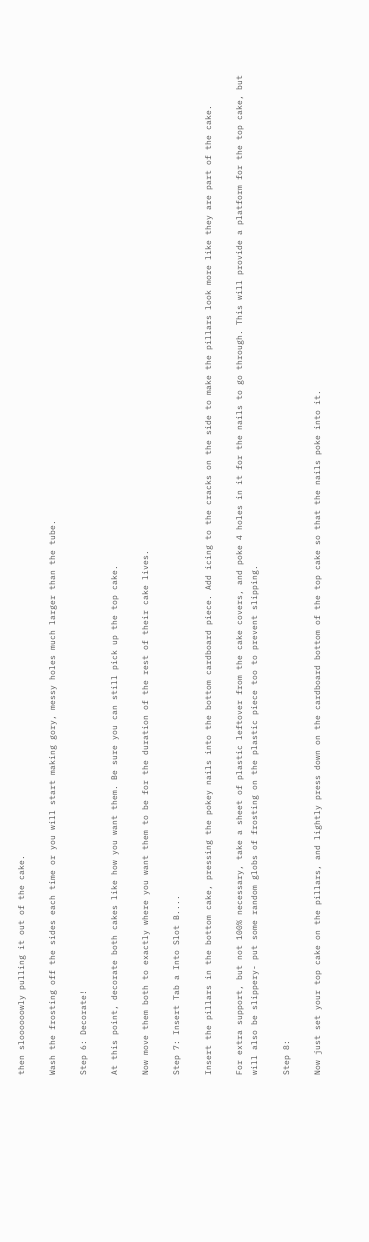then sloooooowly pulling it out of the cake.

Wash the frosting off the sides each time or you will start making gory, messy holes much larger than the tube.

Step 6: Decorate!

At this point, decorate both cakes like how you want them. Be sure you can still pick up the top cake.

Now move them both to exactly where you want them to be for the duration of the rest of their cake lives.

Step 7: Insert Tab a Into Slot B....

Insert the pillars in the bottom cake, pressing the pokey nails into the bottom cardboard piece. Add icing to the cracks on the side to make the pillars look more like they are part of the cake.

For extra support, but not 100% necessary, take a sheet of plastic leftover from the cake covers, and poke 4 holes in it for the nails to go through. This will provide a platform for the top cake, but will also be slippery- put some random globs of frosting on the plastic piece too to prevent slipping.

Step 8:

Now just set your top cake on the pillars, and lightly press down on the cardboard bottom of the top cake so that the nails poke into it.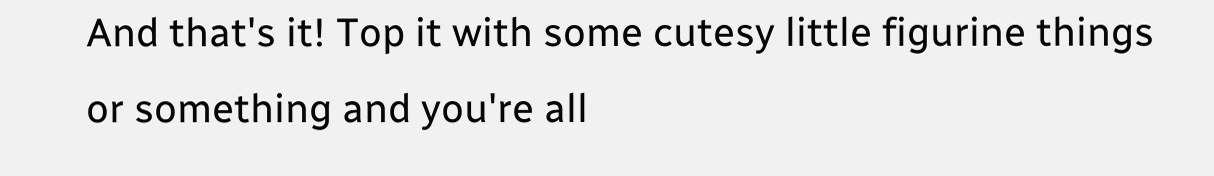And that's it! Top it with some cutesy little figurine things or something and you're all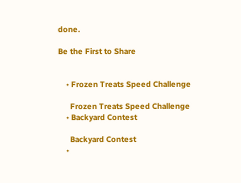done.

Be the First to Share


    • Frozen Treats Speed Challenge

      Frozen Treats Speed Challenge
    • Backyard Contest

      Backyard Contest
    •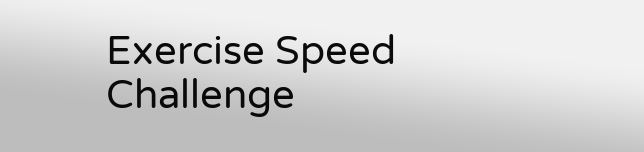Exercise Speed Challenge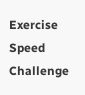Exercise Speed Challenge